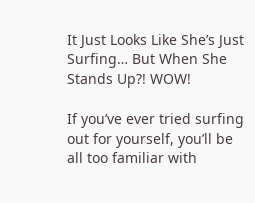It Just Looks Like She’s Just Surfing… But When She Stands Up?! WOW!

If you’ve ever tried surfing out for yourself, you’ll be all too familiar with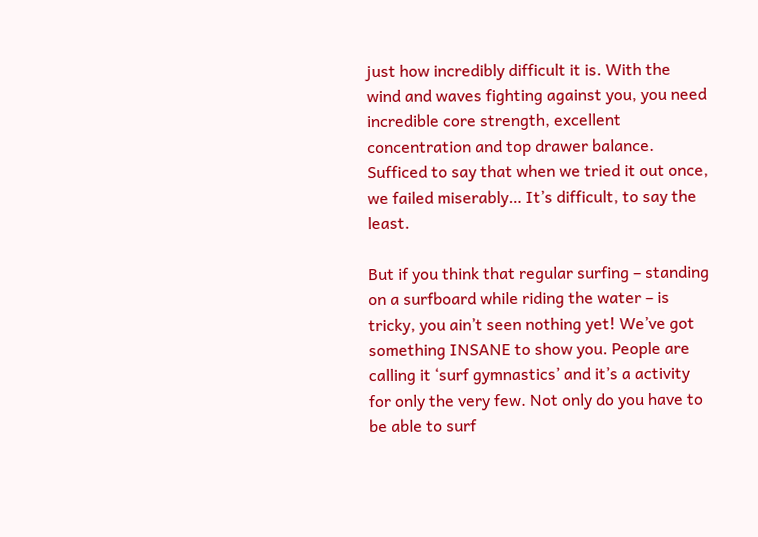just how incredibly difficult it is. With the wind and waves fighting against you, you need incredible core strength, excellent concentration and top drawer balance. Sufficed to say that when we tried it out once, we failed miserably… It’s difficult, to say the least.

But if you think that regular surfing – standing on a surfboard while riding the water – is tricky, you ain’t seen nothing yet! We’ve got something INSANE to show you. People are calling it ‘surf gymnastics’ and it’s a activity for only the very few. Not only do you have to be able to surf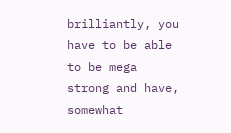brilliantly, you have to be able to be mega strong and have, somewhat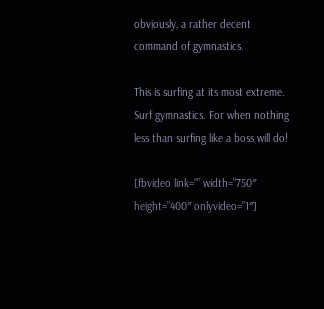obviously, a rather decent command of gymnastics.

This is surfing at its most extreme. Surf gymnastics. For when nothing less than surfing like a boss will do!

[fbvideo link=”” width=”750″ height=”400″ onlyvideo=”1″]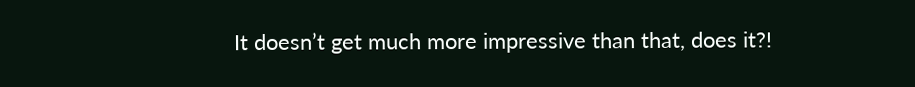It doesn’t get much more impressive than that, does it?!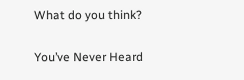What do you think?

You’ve Never Heard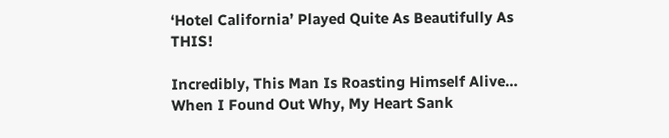‘Hotel California’ Played Quite As Beautifully As THIS!

Incredibly, This Man Is Roasting Himself Alive… When I Found Out Why, My Heart Sank